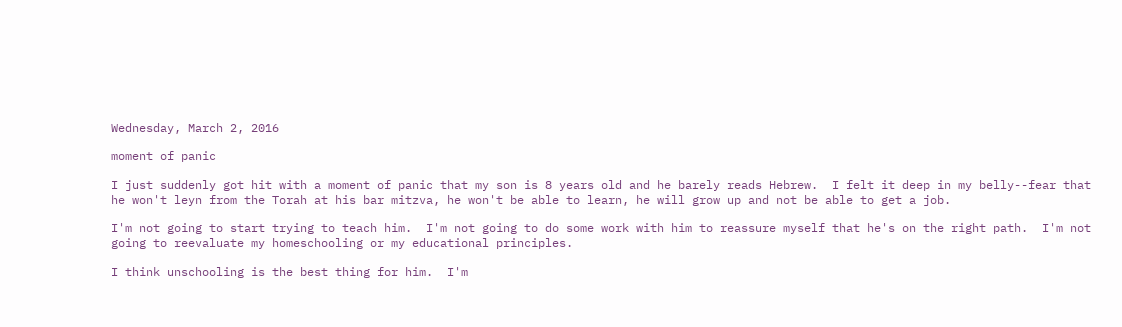Wednesday, March 2, 2016

moment of panic

I just suddenly got hit with a moment of panic that my son is 8 years old and he barely reads Hebrew.  I felt it deep in my belly--fear that he won't leyn from the Torah at his bar mitzva, he won't be able to learn, he will grow up and not be able to get a job.

I'm not going to start trying to teach him.  I'm not going to do some work with him to reassure myself that he's on the right path.  I'm not going to reevaluate my homeschooling or my educational principles.

I think unschooling is the best thing for him.  I'm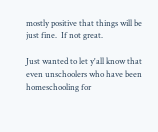mostly positive that things will be just fine.  If not great.

Just wanted to let y'all know that even unschoolers who have been homeschooling for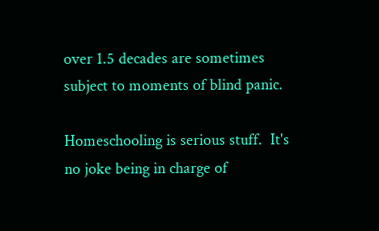over 1.5 decades are sometimes subject to moments of blind panic.

Homeschooling is serious stuff.  It's no joke being in charge of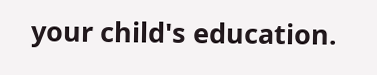your child's education.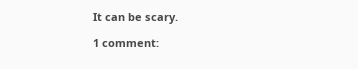It can be scary.

1 comment: